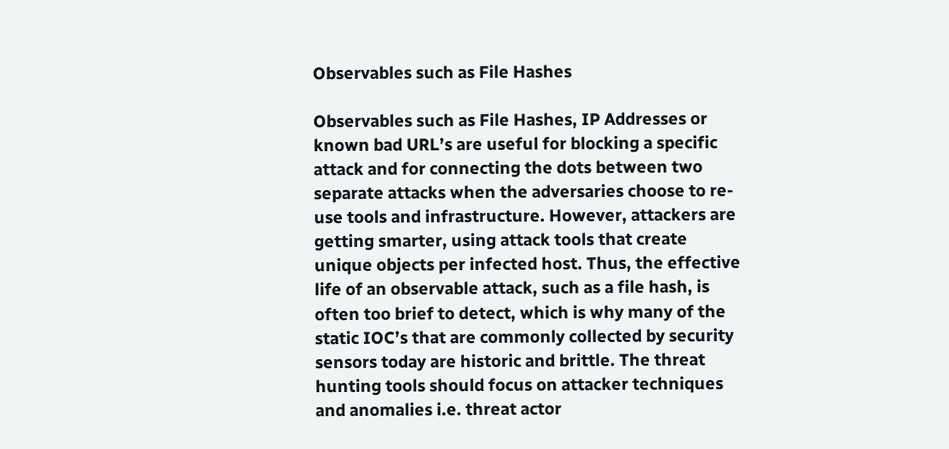Observables such as File Hashes

Observables such as File Hashes, IP Addresses or known bad URL’s are useful for blocking a specific attack and for connecting the dots between two separate attacks when the adversaries choose to re-use tools and infrastructure. However, attackers are getting smarter, using attack tools that create unique objects per infected host. Thus, the effective life of an observable attack, such as a file hash, is often too brief to detect, which is why many of the static IOC’s that are commonly collected by security sensors today are historic and brittle. The threat hunting tools should focus on attacker techniques and anomalies i.e. threat actor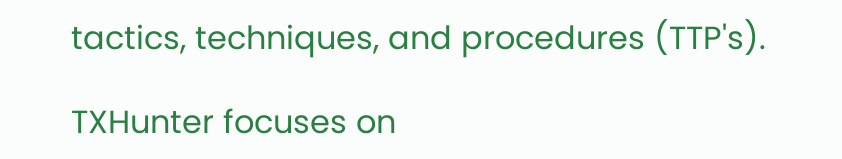tactics, techniques, and procedures (TTP's).

TXHunter focuses on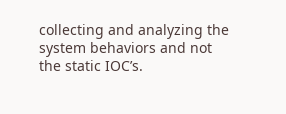collecting and analyzing the system behaviors and not the static IOC’s.